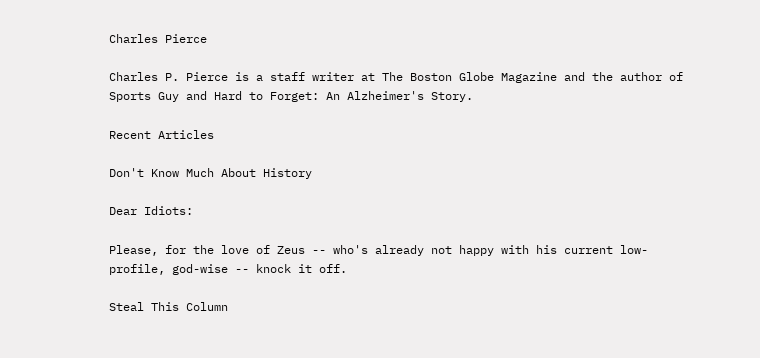Charles Pierce

Charles P. Pierce is a staff writer at The Boston Globe Magazine and the author of Sports Guy and Hard to Forget: An Alzheimer's Story.

Recent Articles

Don't Know Much About History

Dear Idiots:

Please, for the love of Zeus -- who's already not happy with his current low-profile, god-wise -- knock it off.

Steal This Column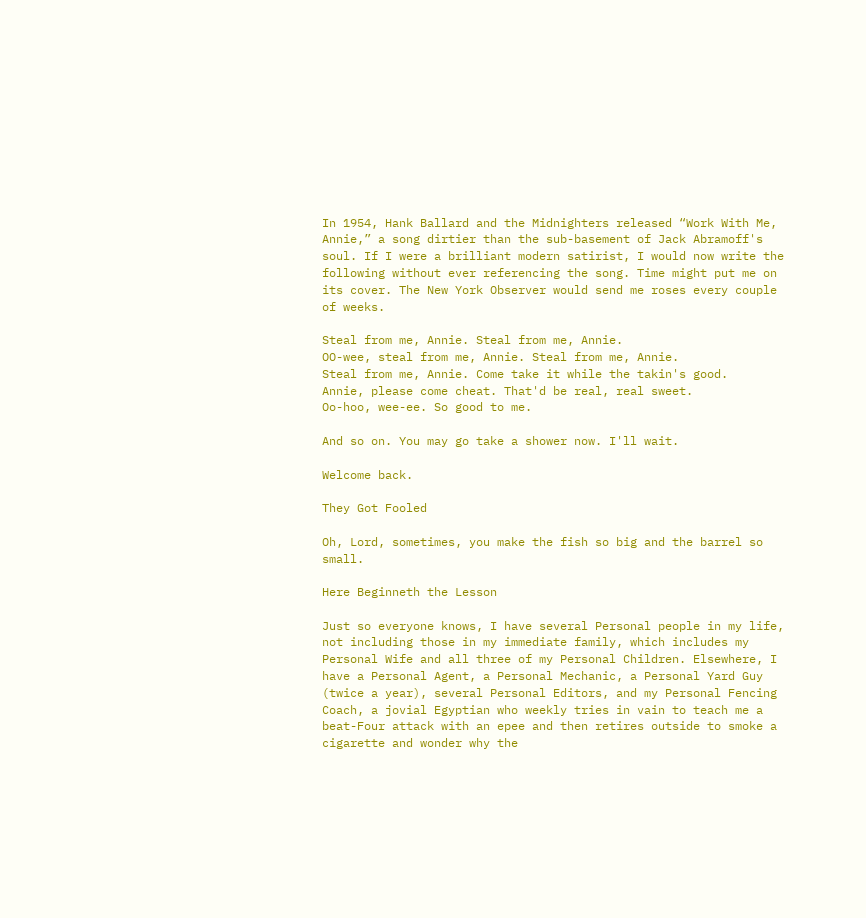In 1954, Hank Ballard and the Midnighters released “Work With Me, Annie,” a song dirtier than the sub-basement of Jack Abramoff's soul. If I were a brilliant modern satirist, I would now write the following without ever referencing the song. Time might put me on its cover. The New York Observer would send me roses every couple of weeks.

Steal from me, Annie. Steal from me, Annie.
OO-wee, steal from me, Annie. Steal from me, Annie.
Steal from me, Annie. Come take it while the takin's good.
Annie, please come cheat. That'd be real, real sweet.
Oo-hoo, wee-ee. So good to me.

And so on. You may go take a shower now. I'll wait.

Welcome back.

They Got Fooled

Oh, Lord, sometimes, you make the fish so big and the barrel so small.

Here Beginneth the Lesson

Just so everyone knows, I have several Personal people in my life, not including those in my immediate family, which includes my Personal Wife and all three of my Personal Children. Elsewhere, I have a Personal Agent, a Personal Mechanic, a Personal Yard Guy (twice a year), several Personal Editors, and my Personal Fencing Coach, a jovial Egyptian who weekly tries in vain to teach me a beat-Four attack with an epee and then retires outside to smoke a cigarette and wonder why the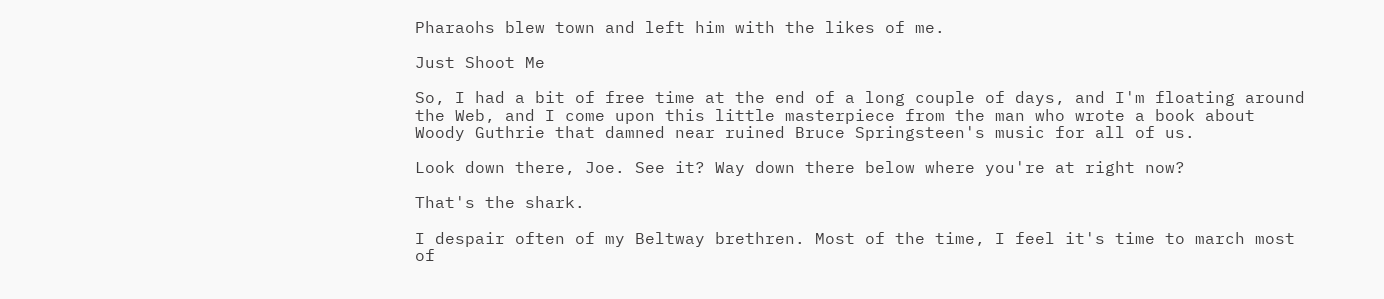Pharaohs blew town and left him with the likes of me.

Just Shoot Me

So, I had a bit of free time at the end of a long couple of days, and I'm floating around the Web, and I come upon this little masterpiece from the man who wrote a book about Woody Guthrie that damned near ruined Bruce Springsteen's music for all of us.

Look down there, Joe. See it? Way down there below where you're at right now?

That's the shark.

I despair often of my Beltway brethren. Most of the time, I feel it's time to march most of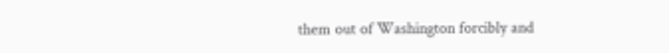them out of Washington forcibly and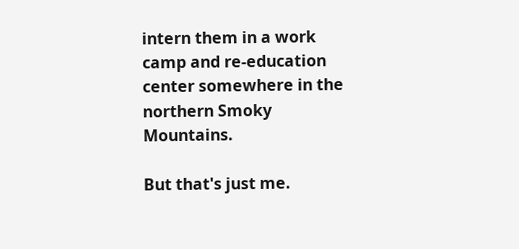intern them in a work camp and re-education center somewhere in the northern Smoky Mountains.

But that's just me.